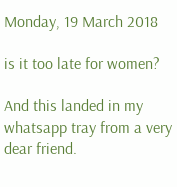Monday, 19 March 2018

is it too late for women?

And this landed in my whatsapp tray from a very dear friend.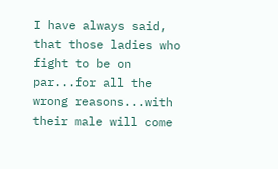I have always said, that those ladies who fight to be on par...for all the wrong reasons...with their male will come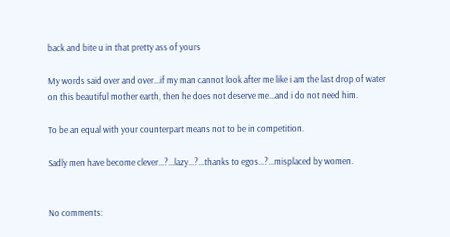back and bite u in that pretty ass of yours

My words said over and over...if my man cannot look after me like i am the last drop of water on this beautiful mother earth, then he does not deserve me...and i do not need him.

To be an equal with your counterpart means not to be in competition.

Sadly men have become clever...?...lazy...?...thanks to egos...?...misplaced by women.


No comments: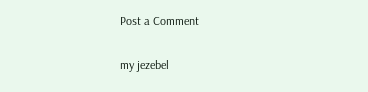Post a Comment

my jezebel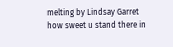melting by Lindsay Garret how sweet u stand there in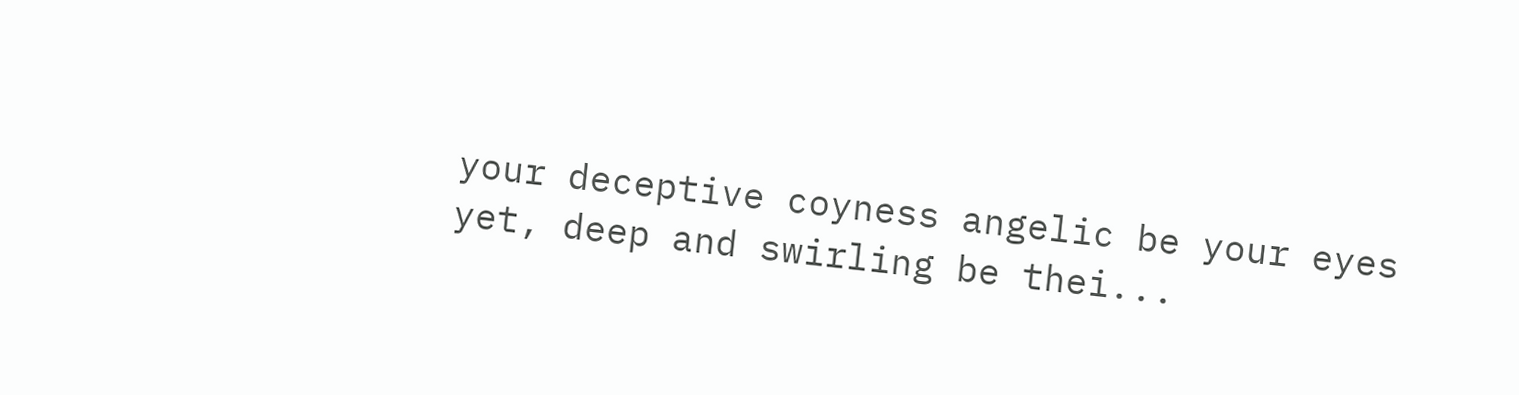your deceptive coyness angelic be your eyes  yet, deep and swirling be thei...